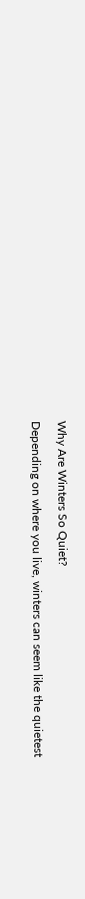Why Are Winters So Quiet?

Depending on where you live, winters can seem like the quietest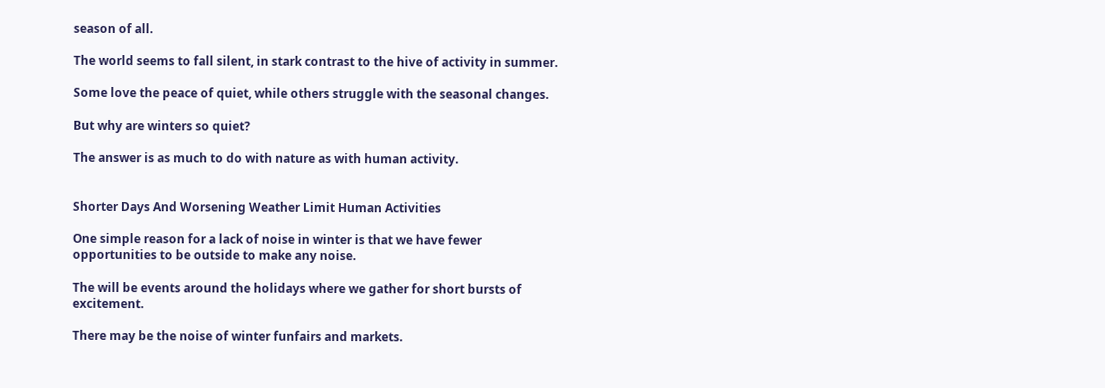season of all.

The world seems to fall silent, in stark contrast to the hive of activity in summer.

Some love the peace of quiet, while others struggle with the seasonal changes.

But why are winters so quiet?

The answer is as much to do with nature as with human activity.


Shorter Days And Worsening Weather Limit Human Activities

One simple reason for a lack of noise in winter is that we have fewer opportunities to be outside to make any noise.

The will be events around the holidays where we gather for short bursts of excitement.

There may be the noise of winter funfairs and markets.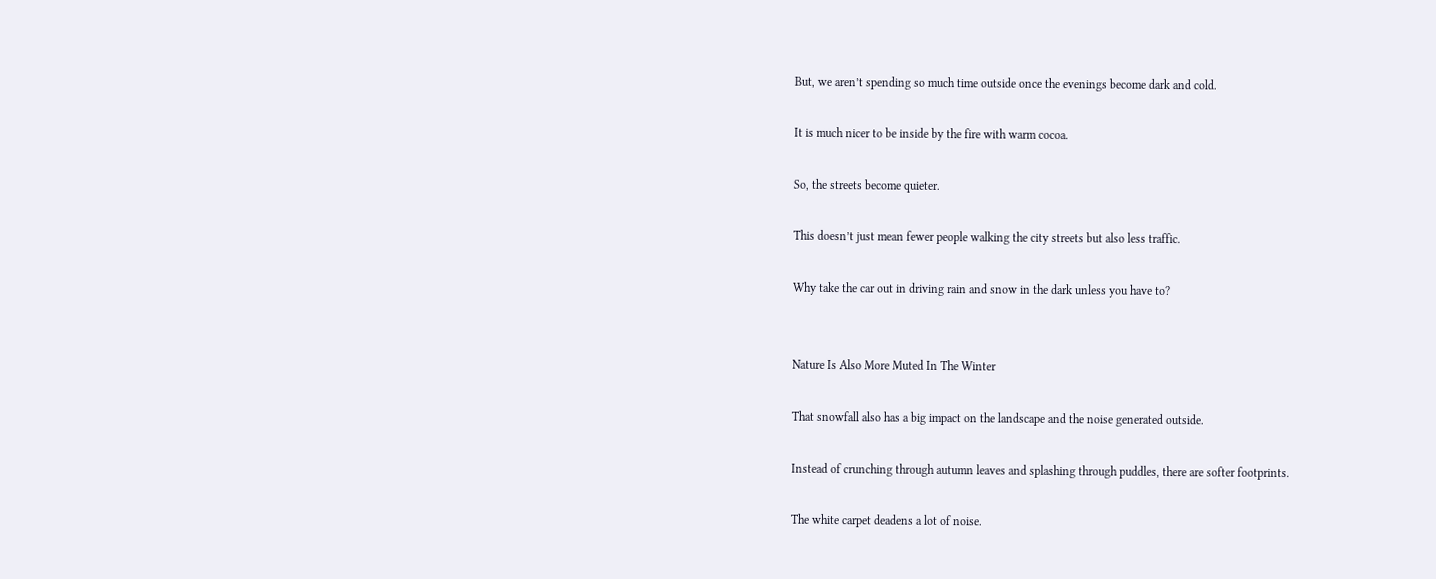But, we aren’t spending so much time outside once the evenings become dark and cold.

It is much nicer to be inside by the fire with warm cocoa.

So, the streets become quieter.

This doesn’t just mean fewer people walking the city streets but also less traffic.

Why take the car out in driving rain and snow in the dark unless you have to?


Nature Is Also More Muted In The Winter

That snowfall also has a big impact on the landscape and the noise generated outside.

Instead of crunching through autumn leaves and splashing through puddles, there are softer footprints.

The white carpet deadens a lot of noise.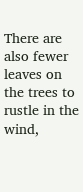There are also fewer leaves on the trees to rustle in the wind,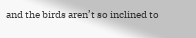and the birds aren’t so inclined to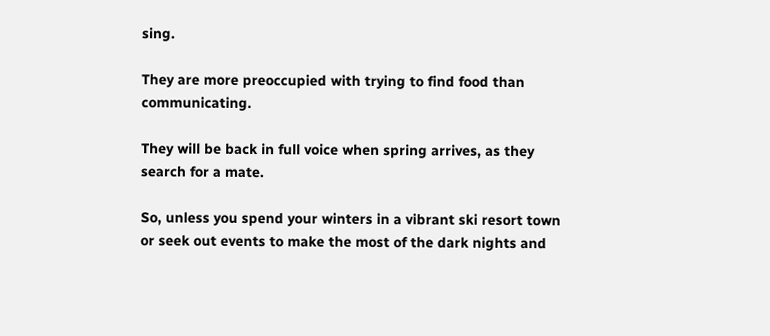sing.

They are more preoccupied with trying to find food than communicating.

They will be back in full voice when spring arrives, as they search for a mate.

So, unless you spend your winters in a vibrant ski resort town or seek out events to make the most of the dark nights and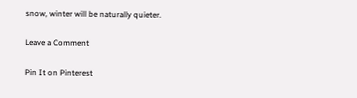snow, winter will be naturally quieter.

Leave a Comment

Pin It on Pinterest